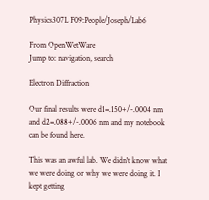Physics307L F09:People/Joseph/Lab6

From OpenWetWare
Jump to: navigation, search

Electron Diffraction

Our final results were d1=.150+/-.0004 nm and d2=.088+/-.0006 nm and my notebook can be found here.

This was an awful lab. We didn't know what we were doing or why we were doing it. I kept getting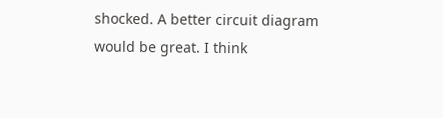shocked. A better circuit diagram would be great. I think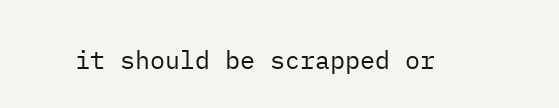it should be scrapped or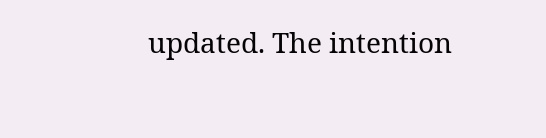updated. The intention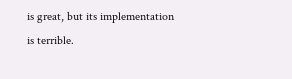is great, but its implementation is terrible.